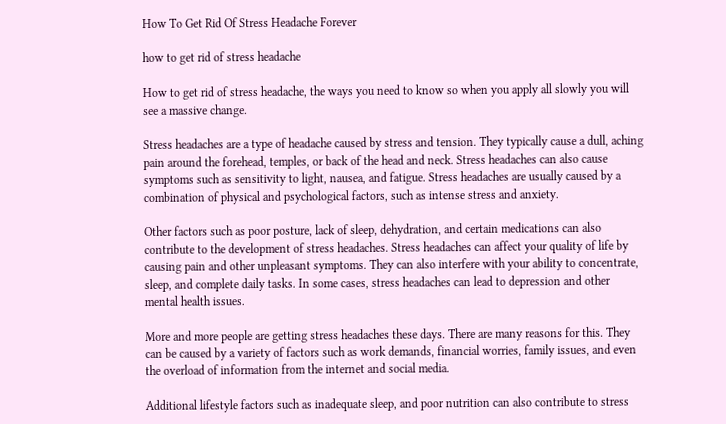How To Get Rid Of Stress Headache Forever

how to get rid of stress headache

How to get rid of stress headache, the ways you need to know so when you apply all slowly you will see a massive change.

Stress headaches are a type of headache caused by stress and tension. They typically cause a dull, aching pain around the forehead, temples, or back of the head and neck. Stress headaches can also cause symptoms such as sensitivity to light, nausea, and fatigue. Stress headaches are usually caused by a combination of physical and psychological factors, such as intense stress and anxiety.

Other factors such as poor posture, lack of sleep, dehydration, and certain medications can also contribute to the development of stress headaches. Stress headaches can affect your quality of life by causing pain and other unpleasant symptoms. They can also interfere with your ability to concentrate, sleep, and complete daily tasks. In some cases, stress headaches can lead to depression and other mental health issues.

More and more people are getting stress headaches these days. There are many reasons for this. They can be caused by a variety of factors such as work demands, financial worries, family issues, and even the overload of information from the internet and social media.

Additional lifestyle factors such as inadequate sleep, and poor nutrition can also contribute to stress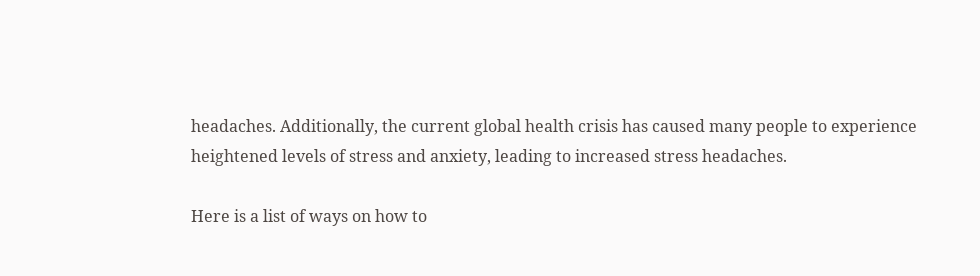headaches. Additionally, the current global health crisis has caused many people to experience heightened levels of stress and anxiety, leading to increased stress headaches.

Here is a list of ways on how to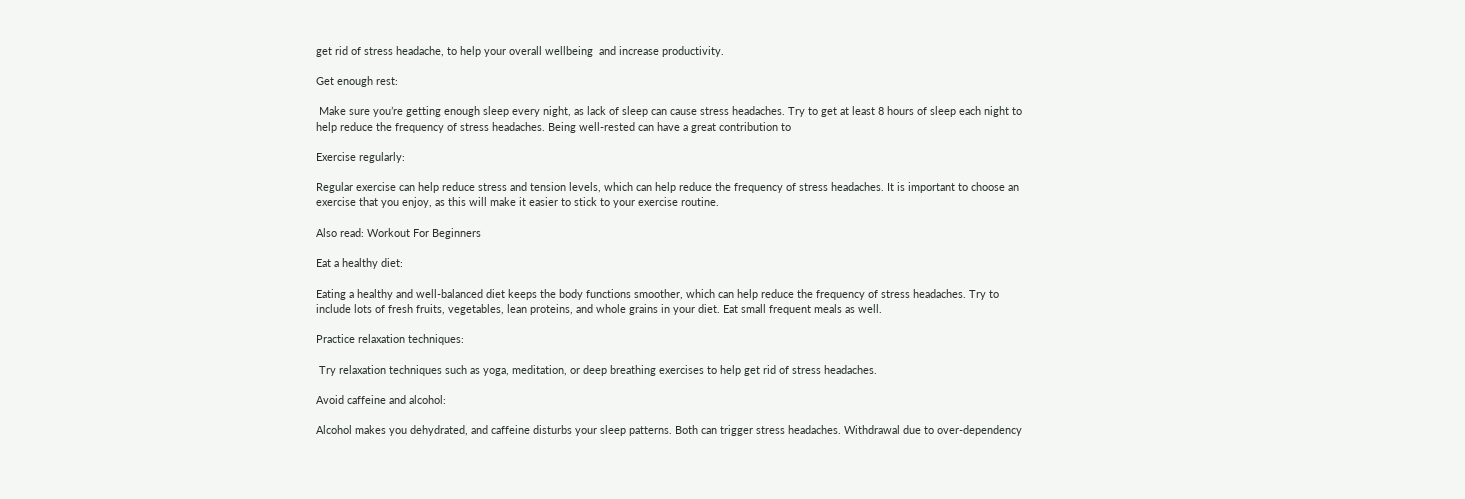get rid of stress headache, to help your overall wellbeing  and increase productivity.

Get enough rest:

 Make sure you’re getting enough sleep every night, as lack of sleep can cause stress headaches. Try to get at least 8 hours of sleep each night to help reduce the frequency of stress headaches. Being well-rested can have a great contribution to

Exercise regularly:

Regular exercise can help reduce stress and tension levels, which can help reduce the frequency of stress headaches. It is important to choose an exercise that you enjoy, as this will make it easier to stick to your exercise routine.

Also read: Workout For Beginners

Eat a healthy diet:

Eating a healthy and well-balanced diet keeps the body functions smoother, which can help reduce the frequency of stress headaches. Try to include lots of fresh fruits, vegetables, lean proteins, and whole grains in your diet. Eat small frequent meals as well.

Practice relaxation techniques:

 Try relaxation techniques such as yoga, meditation, or deep breathing exercises to help get rid of stress headaches.

Avoid caffeine and alcohol:

Alcohol makes you dehydrated, and caffeine disturbs your sleep patterns. Both can trigger stress headaches. Withdrawal due to over-dependency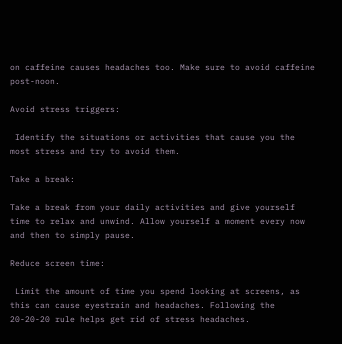on caffeine causes headaches too. Make sure to avoid caffeine post-noon.

Avoid stress triggers:

 Identify the situations or activities that cause you the most stress and try to avoid them.

Take a break:

Take a break from your daily activities and give yourself time to relax and unwind. Allow yourself a moment every now and then to simply pause.

Reduce screen time:

 Limit the amount of time you spend looking at screens, as this can cause eyestrain and headaches. Following the 20-20-20 rule helps get rid of stress headaches.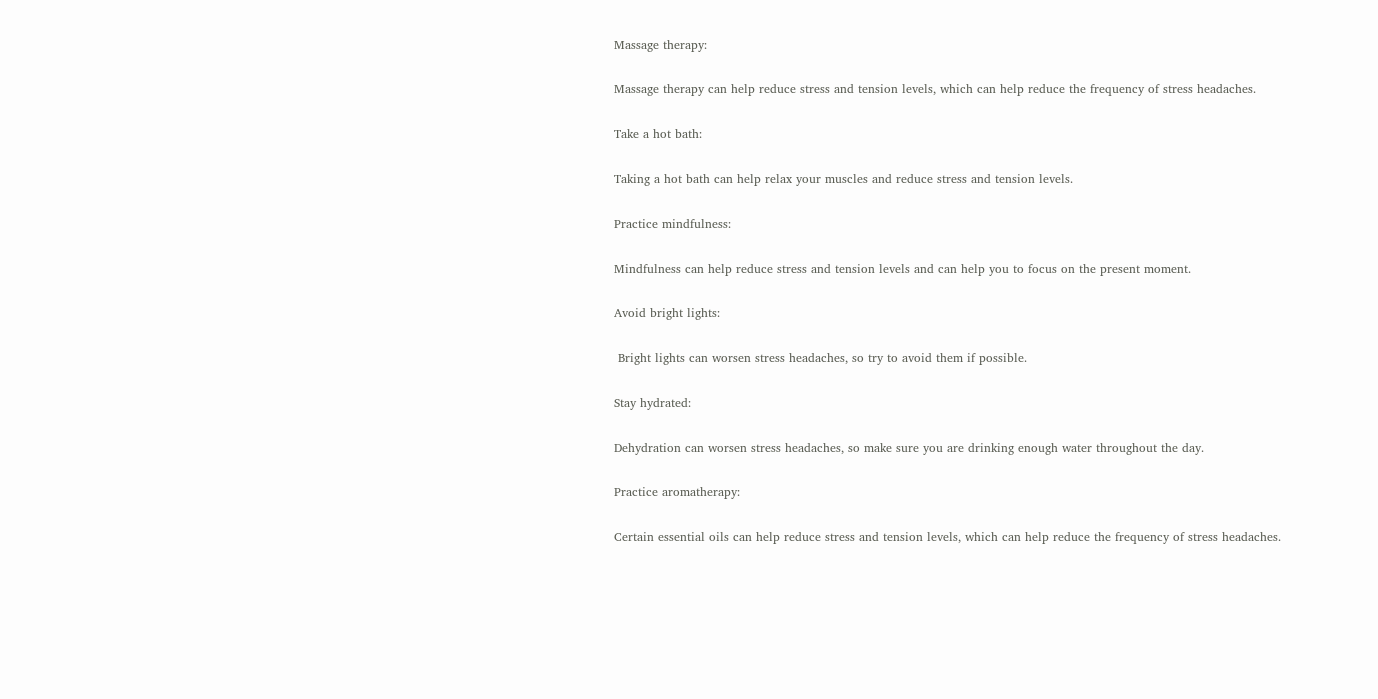Massage therapy:

Massage therapy can help reduce stress and tension levels, which can help reduce the frequency of stress headaches.

Take a hot bath:

Taking a hot bath can help relax your muscles and reduce stress and tension levels.

Practice mindfulness:

Mindfulness can help reduce stress and tension levels and can help you to focus on the present moment.

Avoid bright lights:

 Bright lights can worsen stress headaches, so try to avoid them if possible.

Stay hydrated:

Dehydration can worsen stress headaches, so make sure you are drinking enough water throughout the day.

Practice aromatherapy:

Certain essential oils can help reduce stress and tension levels, which can help reduce the frequency of stress headaches.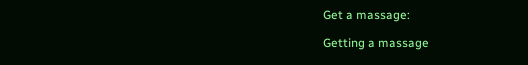Get a massage:

Getting a massage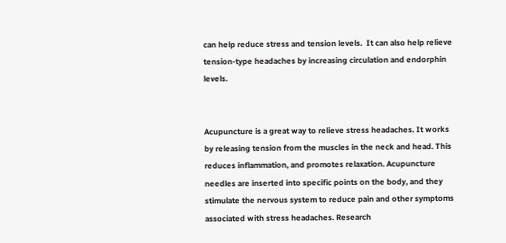can help reduce stress and tension levels.  It can also help relieve tension-type headaches by increasing circulation and endorphin levels.


Acupuncture is a great way to relieve stress headaches. It works by releasing tension from the muscles in the neck and head. This reduces inflammation, and promotes relaxation. Acupuncture needles are inserted into specific points on the body, and they stimulate the nervous system to reduce pain and other symptoms associated with stress headaches. Research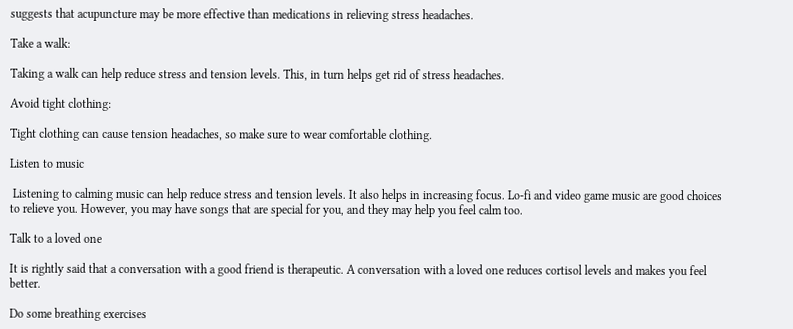suggests that acupuncture may be more effective than medications in relieving stress headaches.

Take a walk:

Taking a walk can help reduce stress and tension levels. This, in turn helps get rid of stress headaches.

Avoid tight clothing:

Tight clothing can cause tension headaches, so make sure to wear comfortable clothing.

Listen to music

 Listening to calming music can help reduce stress and tension levels. It also helps in increasing focus. Lo-fi and video game music are good choices to relieve you. However, you may have songs that are special for you, and they may help you feel calm too.

Talk to a loved one

It is rightly said that a conversation with a good friend is therapeutic. A conversation with a loved one reduces cortisol levels and makes you feel better.

Do some breathing exercises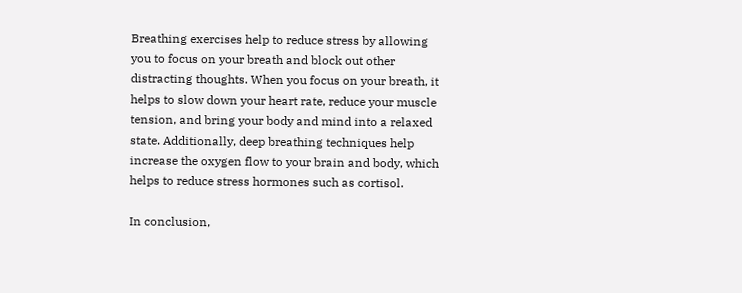Breathing exercises help to reduce stress by allowing you to focus on your breath and block out other distracting thoughts. When you focus on your breath, it helps to slow down your heart rate, reduce your muscle tension, and bring your body and mind into a relaxed state. Additionally, deep breathing techniques help increase the oxygen flow to your brain and body, which helps to reduce stress hormones such as cortisol.

In conclusion,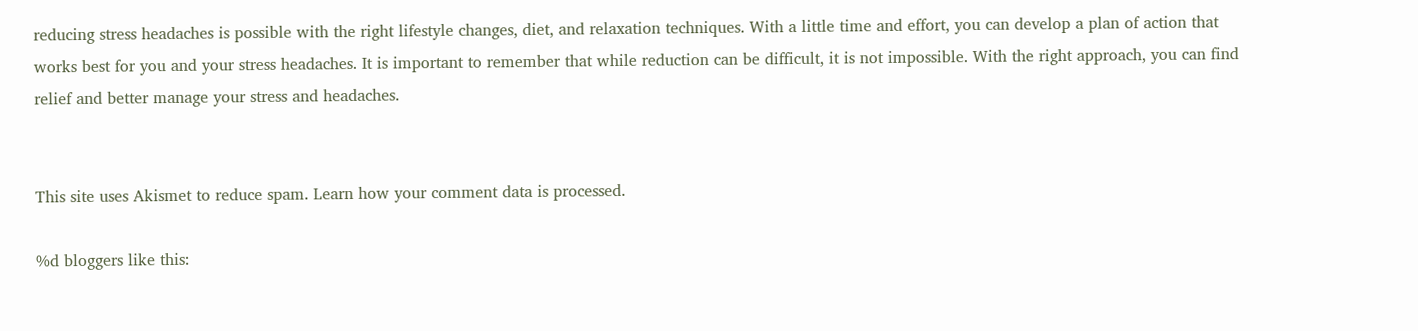reducing stress headaches is possible with the right lifestyle changes, diet, and relaxation techniques. With a little time and effort, you can develop a plan of action that works best for you and your stress headaches. It is important to remember that while reduction can be difficult, it is not impossible. With the right approach, you can find relief and better manage your stress and headaches.


This site uses Akismet to reduce spam. Learn how your comment data is processed.

%d bloggers like this: